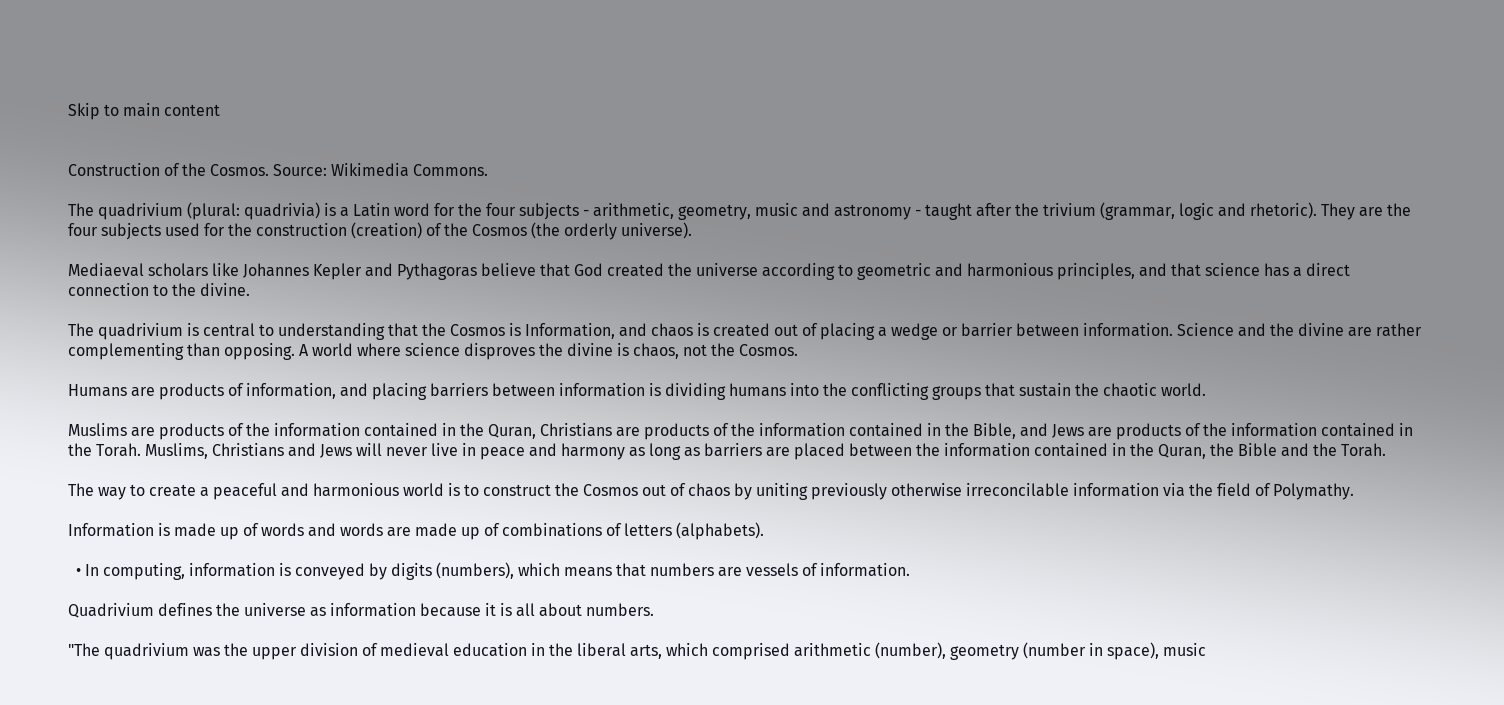Skip to main content


Construction of the Cosmos. Source: Wikimedia Commons.

The quadrivium (plural: quadrivia) is a Latin word for the four subjects - arithmetic, geometry, music and astronomy - taught after the trivium (grammar, logic and rhetoric). They are the four subjects used for the construction (creation) of the Cosmos (the orderly universe).

Mediaeval scholars like Johannes Kepler and Pythagoras believe that God created the universe according to geometric and harmonious principles, and that science has a direct connection to the divine.

The quadrivium is central to understanding that the Cosmos is Information, and chaos is created out of placing a wedge or barrier between information. Science and the divine are rather complementing than opposing. A world where science disproves the divine is chaos, not the Cosmos.

Humans are products of information, and placing barriers between information is dividing humans into the conflicting groups that sustain the chaotic world.

Muslims are products of the information contained in the Quran, Christians are products of the information contained in the Bible, and Jews are products of the information contained in the Torah. Muslims, Christians and Jews will never live in peace and harmony as long as barriers are placed between the information contained in the Quran, the Bible and the Torah.

The way to create a peaceful and harmonious world is to construct the Cosmos out of chaos by uniting previously otherwise irreconcilable information via the field of Polymathy.

Information is made up of words and words are made up of combinations of letters (alphabets).

  • In computing, information is conveyed by digits (numbers), which means that numbers are vessels of information.

Quadrivium defines the universe as information because it is all about numbers.

"The quadrivium was the upper division of medieval education in the liberal arts, which comprised arithmetic (number), geometry (number in space), music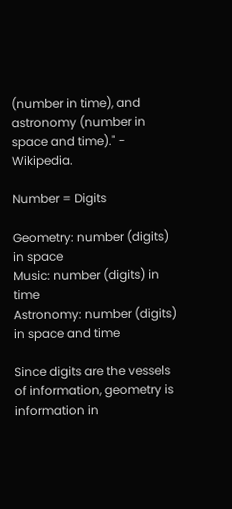(number in time), and astronomy (number in space and time)." - Wikipedia.

Number = Digits

Geometry: number (digits) in space
Music: number (digits) in time
Astronomy: number (digits) in space and time

Since digits are the vessels of information, geometry is information in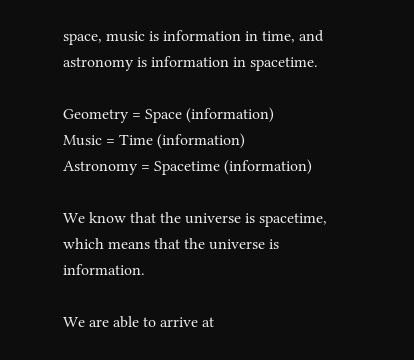space, music is information in time, and astronomy is information in spacetime.

Geometry = Space (information)
Music = Time (information)
Astronomy = Spacetime (information)

We know that the universe is spacetime, which means that the universe is information.

We are able to arrive at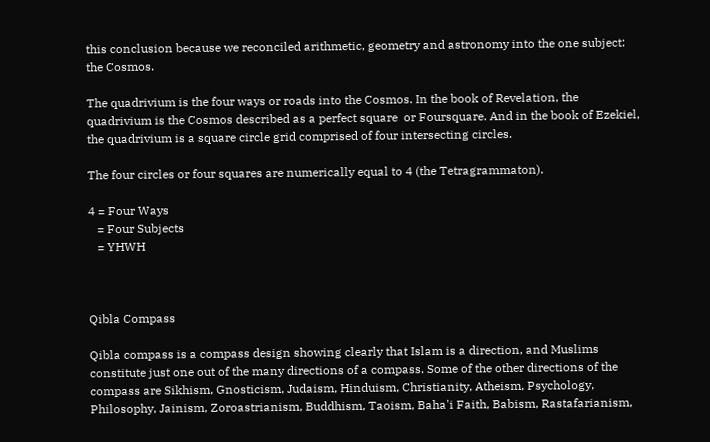this conclusion because we reconciled arithmetic, geometry and astronomy into the one subject: the Cosmos.

The quadrivium is the four ways or roads into the Cosmos. In the book of Revelation, the quadrivium is the Cosmos described as a perfect square  or Foursquare. And in the book of Ezekiel, the quadrivium is a square circle grid comprised of four intersecting circles.

The four circles or four squares are numerically equal to 4 (the Tetragrammaton).

4 = Four Ways
   = Four Subjects
   = YHWH



Qibla Compass

Qibla compass is a compass design showing clearly that Islam is a direction, and Muslims constitute just one out of the many directions of a compass. Some of the other directions of the compass are Sikhism, Gnosticism, Judaism, Hinduism, Christianity, Atheism, Psychology, Philosophy, Jainism, Zoroastrianism, Buddhism, Taoism, Baha'i Faith, Babism, Rastafarianism,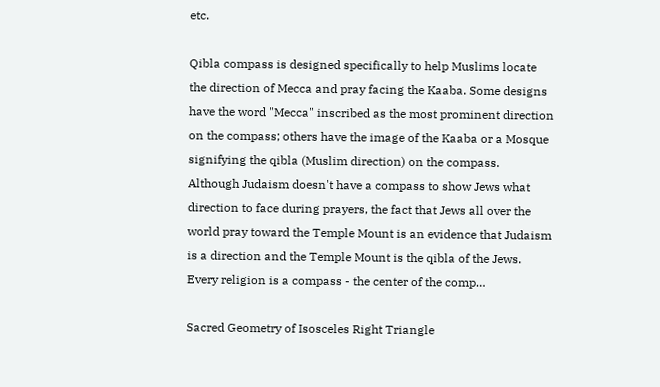etc.

Qibla compass is designed specifically to help Muslims locate the direction of Mecca and pray facing the Kaaba. Some designs have the word "Mecca" inscribed as the most prominent direction on the compass; others have the image of the Kaaba or a Mosque signifying the qibla (Muslim direction) on the compass.
Although Judaism doesn't have a compass to show Jews what direction to face during prayers, the fact that Jews all over the world pray toward the Temple Mount is an evidence that Judaism is a direction and the Temple Mount is the qibla of the Jews.
Every religion is a compass - the center of the comp…

Sacred Geometry of Isosceles Right Triangle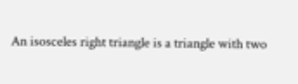An isosceles right triangle is a triangle with two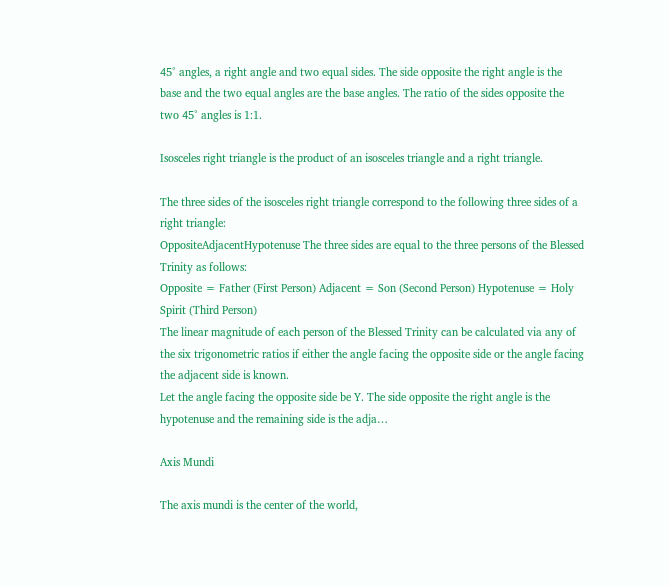45° angles, a right angle and two equal sides. The side opposite the right angle is the base and the two equal angles are the base angles. The ratio of the sides opposite the two 45° angles is 1:1.

Isosceles right triangle is the product of an isosceles triangle and a right triangle.

The three sides of the isosceles right triangle correspond to the following three sides of a right triangle:
OppositeAdjacentHypotenuse The three sides are equal to the three persons of the Blessed Trinity as follows:
Opposite = Father (First Person) Adjacent = Son (Second Person) Hypotenuse = Holy Spirit (Third Person)
The linear magnitude of each person of the Blessed Trinity can be calculated via any of the six trigonometric ratios if either the angle facing the opposite side or the angle facing the adjacent side is known.
Let the angle facing the opposite side be Y. The side opposite the right angle is the hypotenuse and the remaining side is the adja…

Axis Mundi

The axis mundi is the center of the world,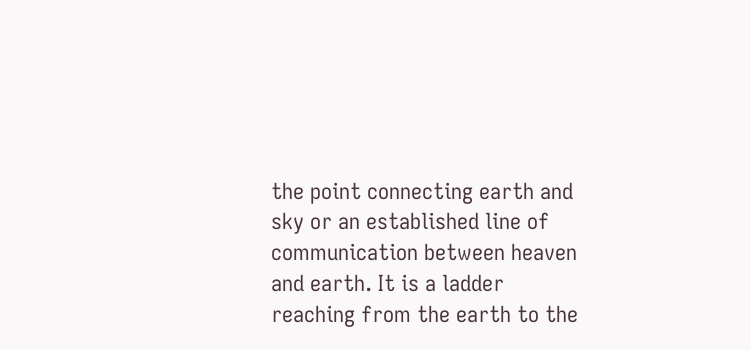the point connecting earth and sky or an established line of communication between heaven and earth. It is a ladder reaching from the earth to the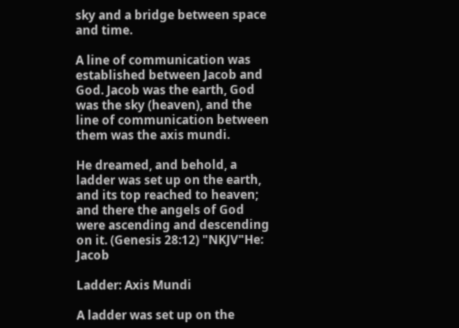sky and a bridge between space and time.

A line of communication was established between Jacob and God. Jacob was the earth, God was the sky (heaven), and the line of communication between them was the axis mundi.

He dreamed, and behold, a ladder was set up on the earth, and its top reached to heaven; and there the angels of God were ascending and descending on it. (Genesis 28:12) "NKJV"He: Jacob

Ladder: Axis Mundi

A ladder was set up on the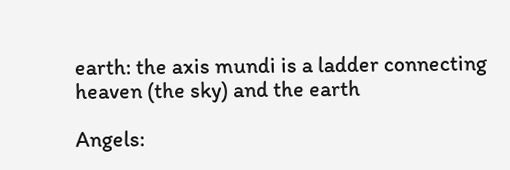earth: the axis mundi is a ladder connecting heaven (the sky) and the earth

Angels: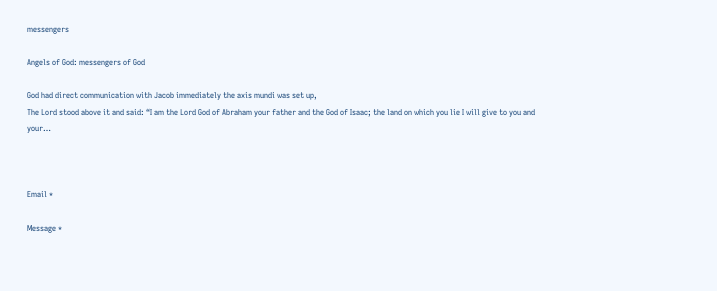messengers

Angels of God: messengers of God

God had direct communication with Jacob immediately the axis mundi was set up,
The Lord stood above it and said: “I am the Lord God of Abraham your father and the God of Isaac; the land on which you lie I will give to you and your…



Email *

Message *